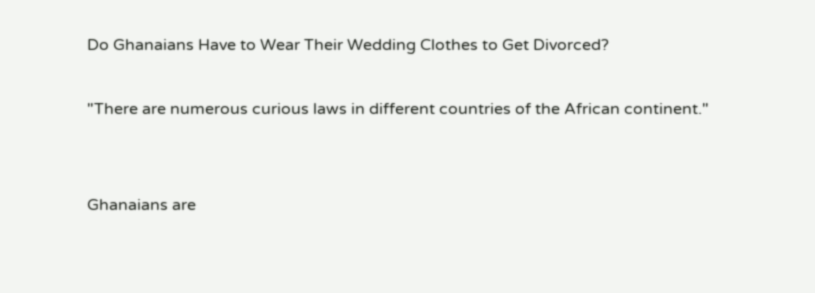Do Ghanaians Have to Wear Their Wedding Clothes to Get Divorced?

"There are numerous curious laws in different countries of the African continent."


Ghanaians are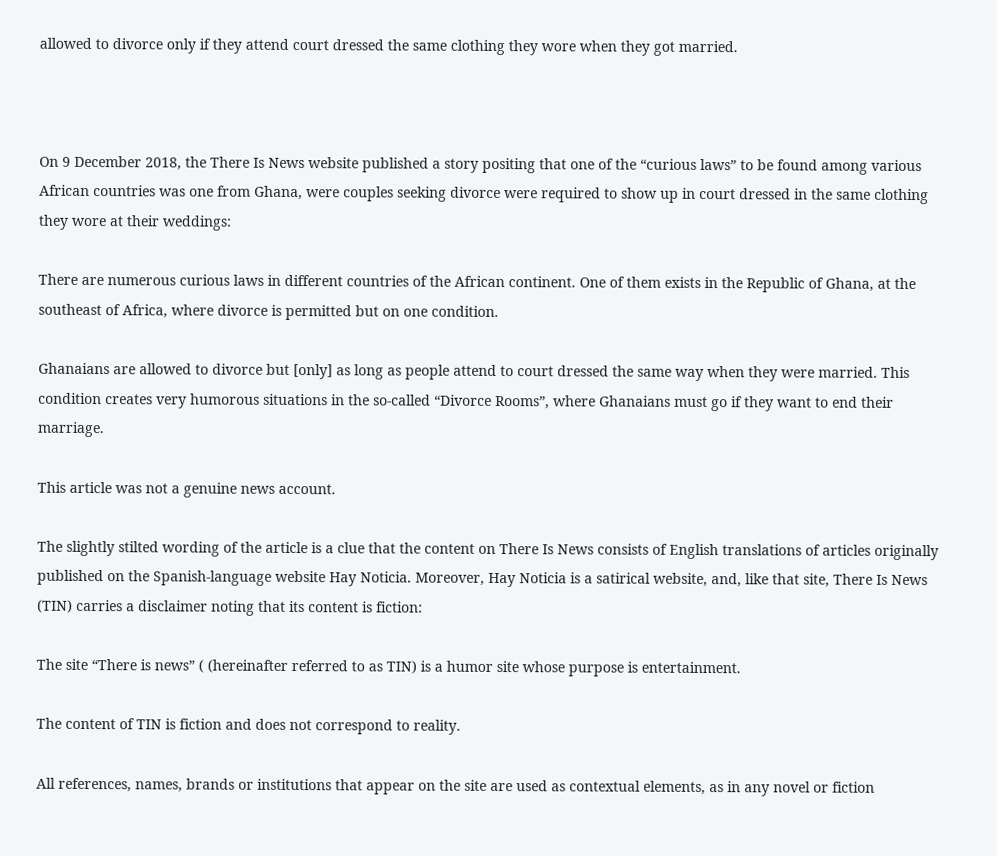allowed to divorce only if they attend court dressed the same clothing they wore when they got married.



On 9 December 2018, the There Is News website published a story positing that one of the “curious laws” to be found among various African countries was one from Ghana, were couples seeking divorce were required to show up in court dressed in the same clothing they wore at their weddings:

There are numerous curious laws in different countries of the African continent. One of them exists in the Republic of Ghana, at the southeast of Africa, where divorce is permitted but on one condition.

Ghanaians are allowed to divorce but [only] as long as people attend to court dressed the same way when they were married. This condition creates very humorous situations in the so-called “Divorce Rooms”, where Ghanaians must go if they want to end their marriage.

This article was not a genuine news account.

The slightly stilted wording of the article is a clue that the content on There Is News consists of English translations of articles originally published on the Spanish-language website Hay Noticia. Moreover, Hay Noticia is a satirical website, and, like that site, There Is News (TIN) carries a disclaimer noting that its content is fiction:

The site “There is news” ( (hereinafter referred to as TIN) is a humor site whose purpose is entertainment.

The content of TIN is fiction and does not correspond to reality.

All references, names, brands or institutions that appear on the site are used as contextual elements, as in any novel or fiction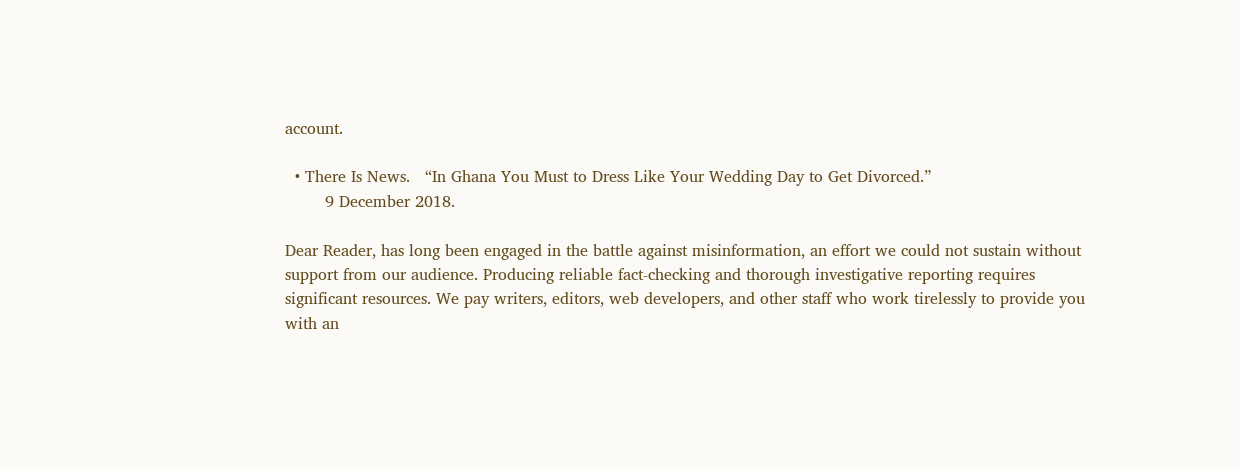account.

  • There Is News.   “In Ghana You Must to Dress Like Your Wedding Day to Get Divorced.”
        9 December 2018.

Dear Reader, has long been engaged in the battle against misinformation, an effort we could not sustain without support from our audience. Producing reliable fact-checking and thorough investigative reporting requires significant resources. We pay writers, editors, web developers, and other staff who work tirelessly to provide you with an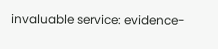invaluable service: evidence-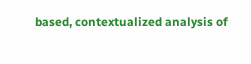based, contextualized analysis of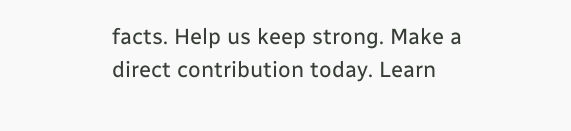facts. Help us keep strong. Make a direct contribution today. Learn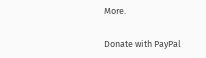More.

Donate with PayPal